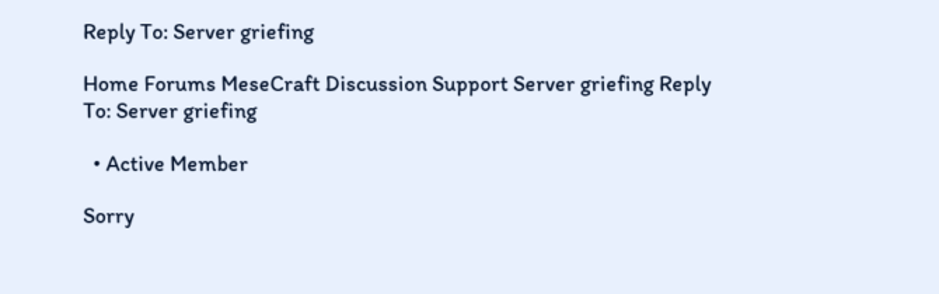Reply To: Server griefing

Home Forums MeseCraft Discussion Support Server griefing Reply To: Server griefing

  • Active Member

Sorry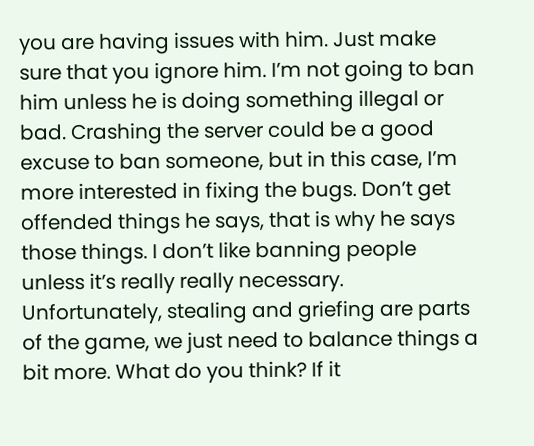you are having issues with him. Just make sure that you ignore him. I’m not going to ban him unless he is doing something illegal or bad. Crashing the server could be a good excuse to ban someone, but in this case, I’m more interested in fixing the bugs. Don’t get offended things he says, that is why he says those things. I don’t like banning people unless it’s really really necessary. Unfortunately, stealing and griefing are parts of the game, we just need to balance things a bit more. What do you think? If it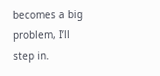becomes a big problem, I’ll step in.